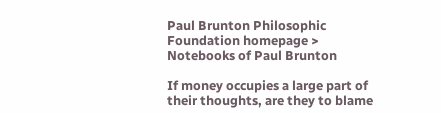Paul Brunton Philosophic Foundation homepage > Notebooks of Paul Brunton

If money occupies a large part of their thoughts, are they to blame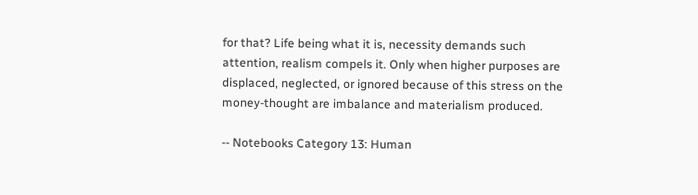for that? Life being what it is, necessity demands such attention, realism compels it. Only when higher purposes are displaced, neglected, or ignored because of this stress on the money-thought are imbalance and materialism produced.

-- Notebooks Category 13: Human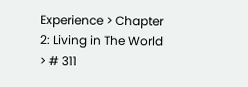Experience > Chapter 2: Living in The World > # 311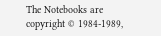The Notebooks are copyright © 1984-1989,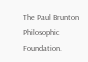The Paul Brunton Philosophic Foundation.